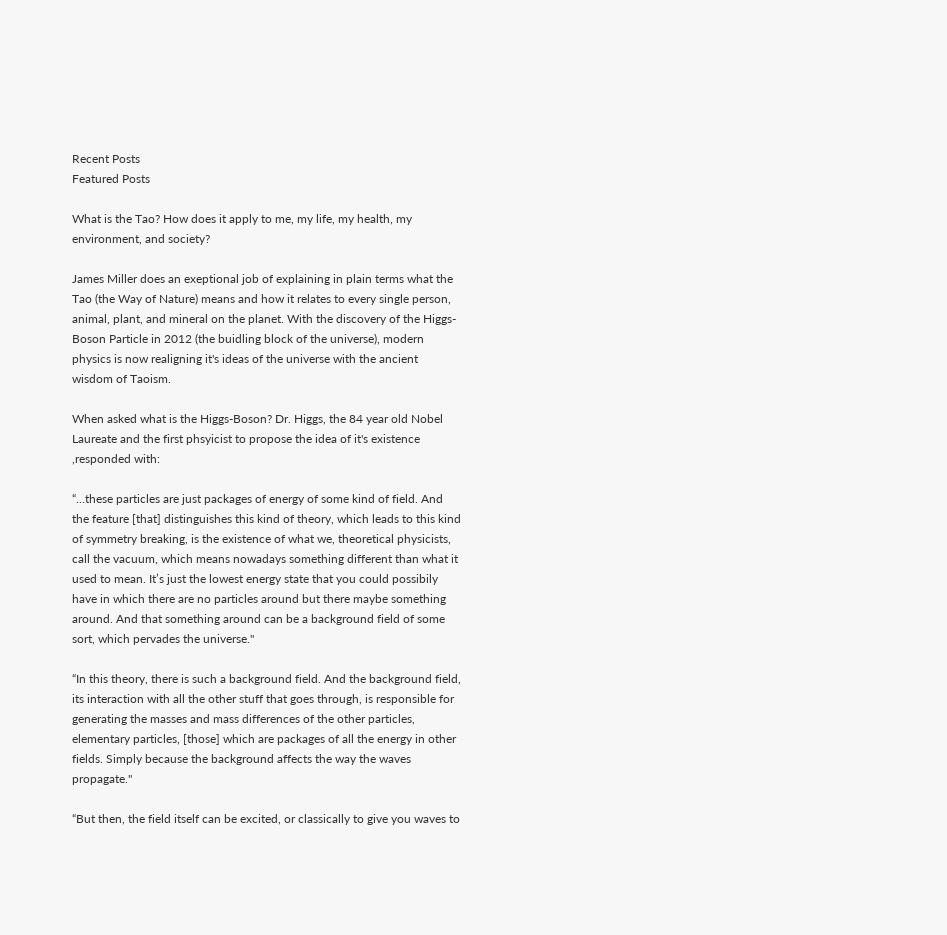Recent Posts
Featured Posts

What is the Tao? How does it apply to me, my life, my health, my environment, and society?

James Miller does an exeptional job of explaining in plain terms what the Tao (the Way of Nature) means and how it relates to every single person, animal, plant, and mineral on the planet. With the discovery of the Higgs- Boson Particle in 2012 (the buidling block of the universe), modern physics is now realigning it's ideas of the universe with the ancient wisdom of Taoism.

When asked what is the Higgs-Boson? Dr. Higgs, the 84 year old Nobel Laureate and the first phsyicist to propose the idea of it's existence ,responded with:

“…these particles are just packages of energy of some kind of field. And the feature [that] distinguishes this kind of theory, which leads to this kind of symmetry breaking, is the existence of what we, theoretical physicists, call the vacuum, which means nowadays something different than what it used to mean. It’s just the lowest energy state that you could possibily have in which there are no particles around but there maybe something around. And that something around can be a background field of some sort, which pervades the universe."

“In this theory, there is such a background field. And the background field, its interaction with all the other stuff that goes through, is responsible for generating the masses and mass differences of the other particles, elementary particles, [those] which are packages of all the energy in other fields. Simply because the background affects the way the waves propagate."

“But then, the field itself can be excited, or classically to give you waves to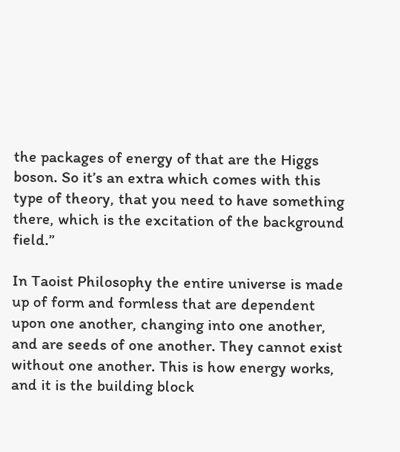the packages of energy of that are the Higgs boson. So it’s an extra which comes with this type of theory, that you need to have something there, which is the excitation of the background field.”

In Taoist Philosophy the entire universe is made up of form and formless that are dependent upon one another, changing into one another, and are seeds of one another. They cannot exist without one another. This is how energy works, and it is the building block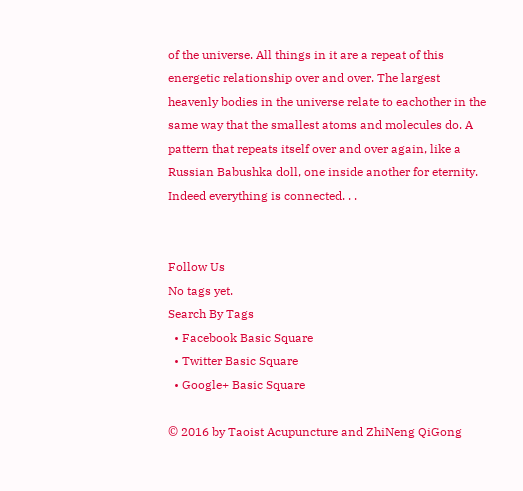of the universe. All things in it are a repeat of this energetic relationship over and over. The largest heavenly bodies in the universe relate to eachother in the same way that the smallest atoms and molecules do. A pattern that repeats itself over and over again, like a Russian Babushka doll, one inside another for eternity. Indeed everything is connected. . .


Follow Us
No tags yet.
Search By Tags
  • Facebook Basic Square
  • Twitter Basic Square
  • Google+ Basic Square

© 2016 by Taoist Acupuncture and ZhiNeng QiGong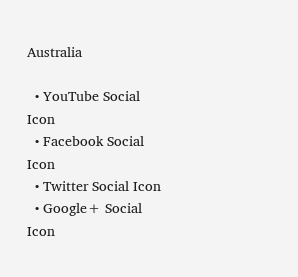Australia

  • YouTube Social  Icon
  • Facebook Social Icon
  • Twitter Social Icon
  • Google+ Social Icon